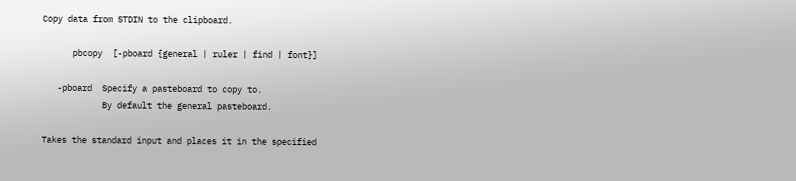Copy data from STDIN to the clipboard.

      pbcopy  [-pboard {general | ruler | find | font}]

   -pboard  Specify a pasteboard to copy to.
            By default the general pasteboard.

Takes the standard input and places it in the specified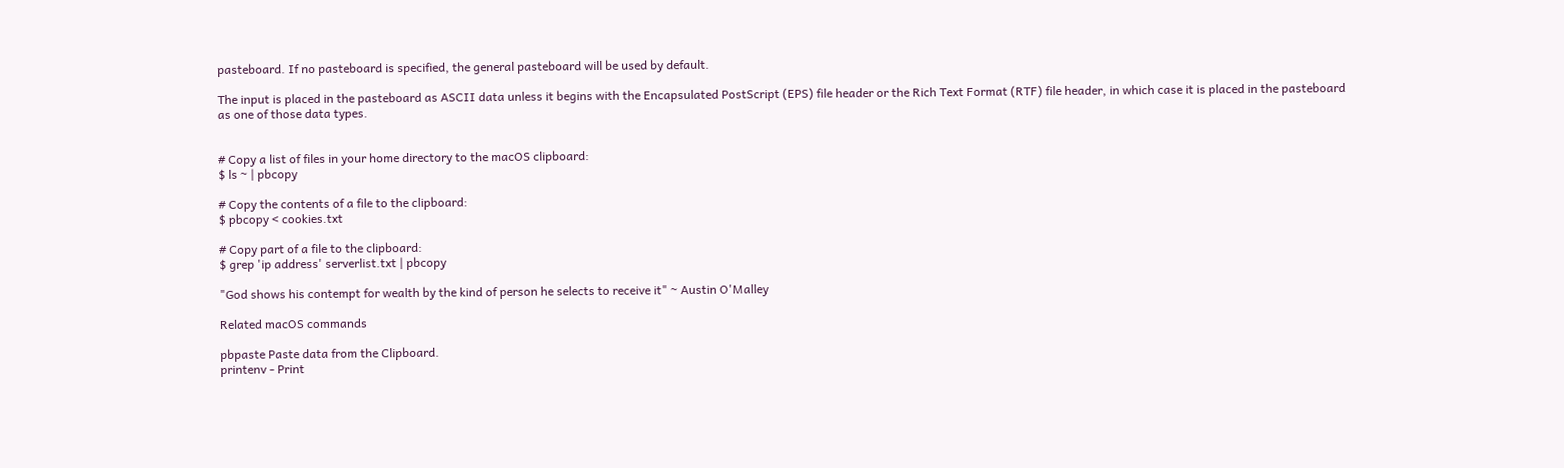pasteboard. If no pasteboard is specified, the general pasteboard will be used by default.

The input is placed in the pasteboard as ASCII data unless it begins with the Encapsulated PostScript (EPS) file header or the Rich Text Format (RTF) file header, in which case it is placed in the pasteboard as one of those data types.


# Copy a list of files in your home directory to the macOS clipboard:
$ ls ~ | pbcopy

# Copy the contents of a file to the clipboard:
$ pbcopy < cookies.txt

# Copy part of a file to the clipboard:
$ grep 'ip address' serverlist.txt | pbcopy

"God shows his contempt for wealth by the kind of person he selects to receive it" ~ Austin O'Malley

Related macOS commands

pbpaste Paste data from the Clipboard.
printenv - Print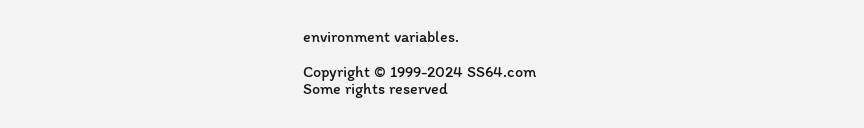environment variables.

Copyright © 1999-2024 SS64.com
Some rights reserved